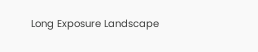Long Exposure Landscape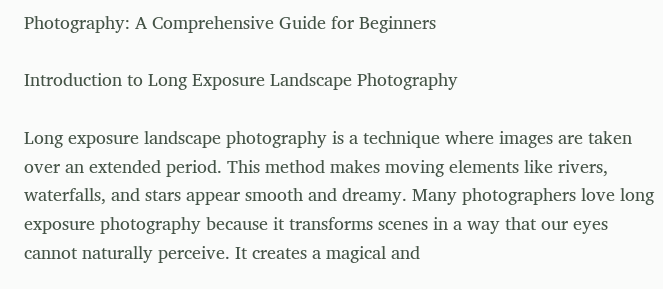Photography: A Comprehensive Guide for Beginners

Introduction to Long Exposure Landscape Photography

Long exposure landscape photography is a technique where images are taken over an extended period. This method makes moving elements like rivers, waterfalls, and stars appear smooth and dreamy. Many photographers love long exposure photography because it transforms scenes in a way that our eyes cannot naturally perceive. It creates a magical and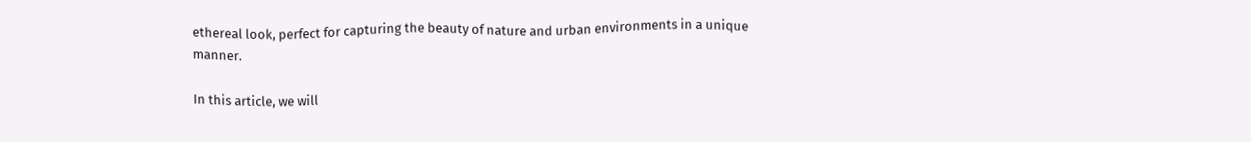ethereal look, perfect for capturing the beauty of nature and urban environments in a unique manner.

In this article, we will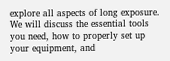explore all aspects of long exposure. We will discuss the essential tools you need, how to properly set up your equipment, and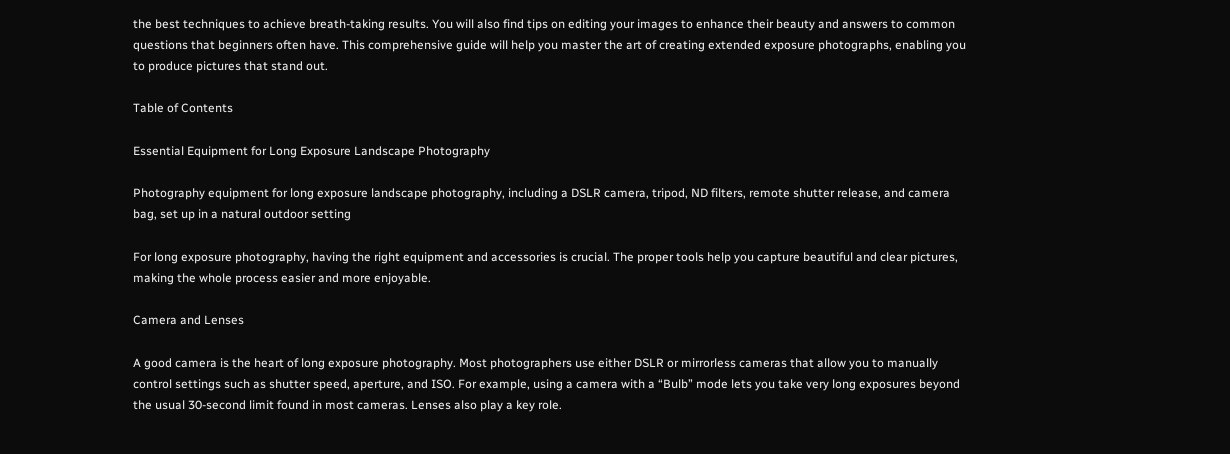the best techniques to achieve breath-taking results. You will also find tips on editing your images to enhance their beauty and answers to common questions that beginners often have. This comprehensive guide will help you master the art of creating extended exposure photographs, enabling you to produce pictures that stand out.

Table of Contents

Essential Equipment for Long Exposure Landscape Photography

Photography equipment for long exposure landscape photography, including a DSLR camera, tripod, ND filters, remote shutter release, and camera bag, set up in a natural outdoor setting

For long exposure photography, having the right equipment and accessories is crucial. The proper tools help you capture beautiful and clear pictures, making the whole process easier and more enjoyable.

Camera and Lenses

A good camera is the heart of long exposure photography. Most photographers use either DSLR or mirrorless cameras that allow you to manually control settings such as shutter speed, aperture, and ISO. For example, using a camera with a “Bulb” mode lets you take very long exposures beyond the usual 30-second limit found in most cameras. Lenses also play a key role.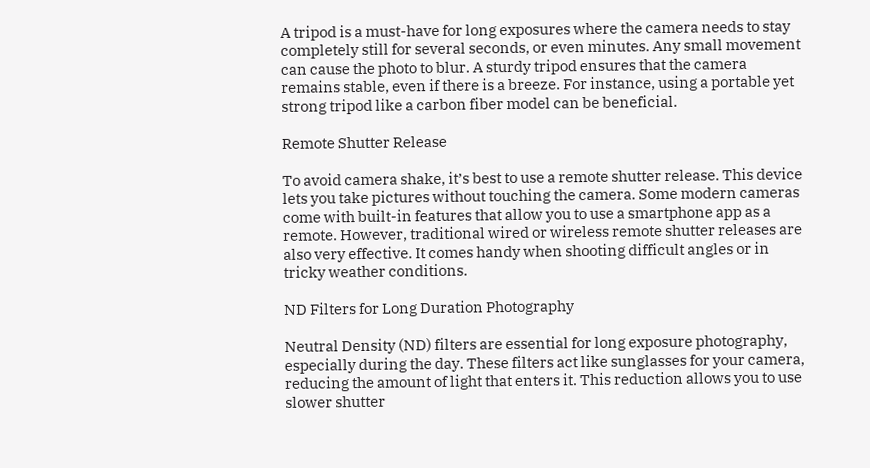A tripod is a must-have for long exposures where the camera needs to stay completely still for several seconds, or even minutes. Any small movement can cause the photo to blur. A sturdy tripod ensures that the camera remains stable, even if there is a breeze. For instance, using a portable yet strong tripod like a carbon fiber model can be beneficial.

Remote Shutter Release

To avoid camera shake, it’s best to use a remote shutter release. This device lets you take pictures without touching the camera. Some modern cameras come with built-in features that allow you to use a smartphone app as a remote. However, traditional wired or wireless remote shutter releases are also very effective. It comes handy when shooting difficult angles or in tricky weather conditions.

ND Filters for Long Duration Photography

Neutral Density (ND) filters are essential for long exposure photography, especially during the day. These filters act like sunglasses for your camera, reducing the amount of light that enters it. This reduction allows you to use slower shutter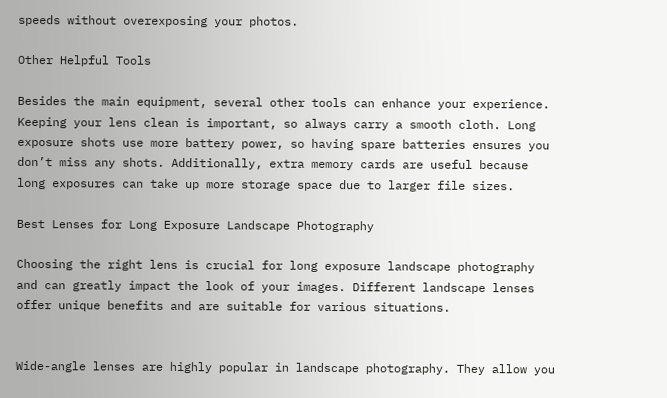speeds without overexposing your photos.

Other Helpful Tools

Besides the main equipment, several other tools can enhance your experience. Keeping your lens clean is important, so always carry a smooth cloth. Long exposure shots use more battery power, so having spare batteries ensures you don’t miss any shots. Additionally, extra memory cards are useful because long exposures can take up more storage space due to larger file sizes.

Best Lenses for Long Exposure Landscape Photography

Choosing the right lens is crucial for long exposure landscape photography and can greatly impact the look of your images. Different landscape lenses offer unique benefits and are suitable for various situations.


Wide-angle lenses are highly popular in landscape photography. They allow you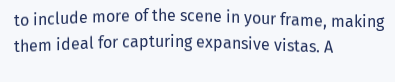to include more of the scene in your frame, making them ideal for capturing expansive vistas. A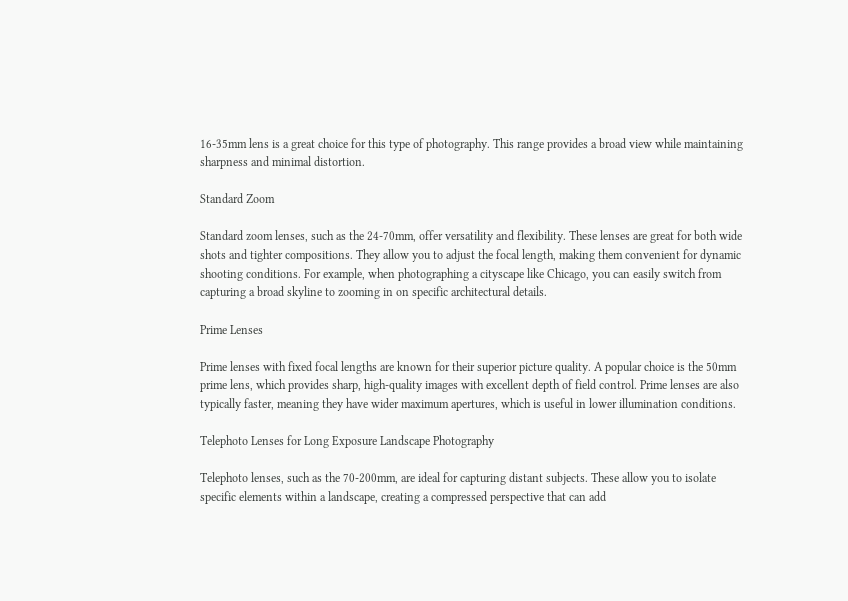16-35mm lens is a great choice for this type of photography. This range provides a broad view while maintaining sharpness and minimal distortion.

Standard Zoom

Standard zoom lenses, such as the 24-70mm, offer versatility and flexibility. These lenses are great for both wide shots and tighter compositions. They allow you to adjust the focal length, making them convenient for dynamic shooting conditions. For example, when photographing a cityscape like Chicago, you can easily switch from capturing a broad skyline to zooming in on specific architectural details.

Prime Lenses

Prime lenses with fixed focal lengths are known for their superior picture quality. A popular choice is the 50mm prime lens, which provides sharp, high-quality images with excellent depth of field control. Prime lenses are also typically faster, meaning they have wider maximum apertures, which is useful in lower illumination conditions.

Telephoto Lenses for Long Exposure Landscape Photography

Telephoto lenses, such as the 70-200mm, are ideal for capturing distant subjects. These allow you to isolate specific elements within a landscape, creating a compressed perspective that can add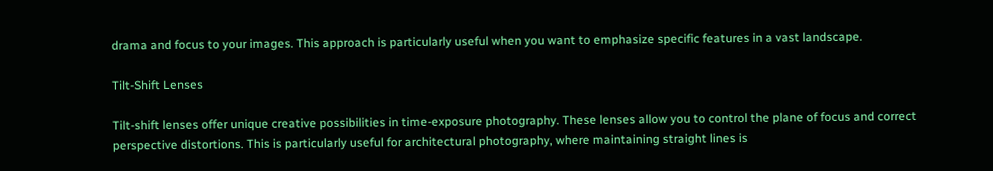drama and focus to your images. This approach is particularly useful when you want to emphasize specific features in a vast landscape.

Tilt-Shift Lenses

Tilt-shift lenses offer unique creative possibilities in time-exposure photography. These lenses allow you to control the plane of focus and correct perspective distortions. This is particularly useful for architectural photography, where maintaining straight lines is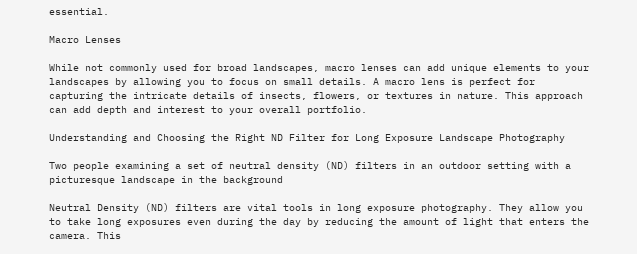essential.

Macro Lenses

While not commonly used for broad landscapes, macro lenses can add unique elements to your landscapes by allowing you to focus on small details. A macro lens is perfect for capturing the intricate details of insects, flowers, or textures in nature. This approach can add depth and interest to your overall portfolio.

Understanding and Choosing the Right ND Filter for Long Exposure Landscape Photography

Two people examining a set of neutral density (ND) filters in an outdoor setting with a picturesque landscape in the background

Neutral Density (ND) filters are vital tools in long exposure photography. They allow you to take long exposures even during the day by reducing the amount of light that enters the camera. This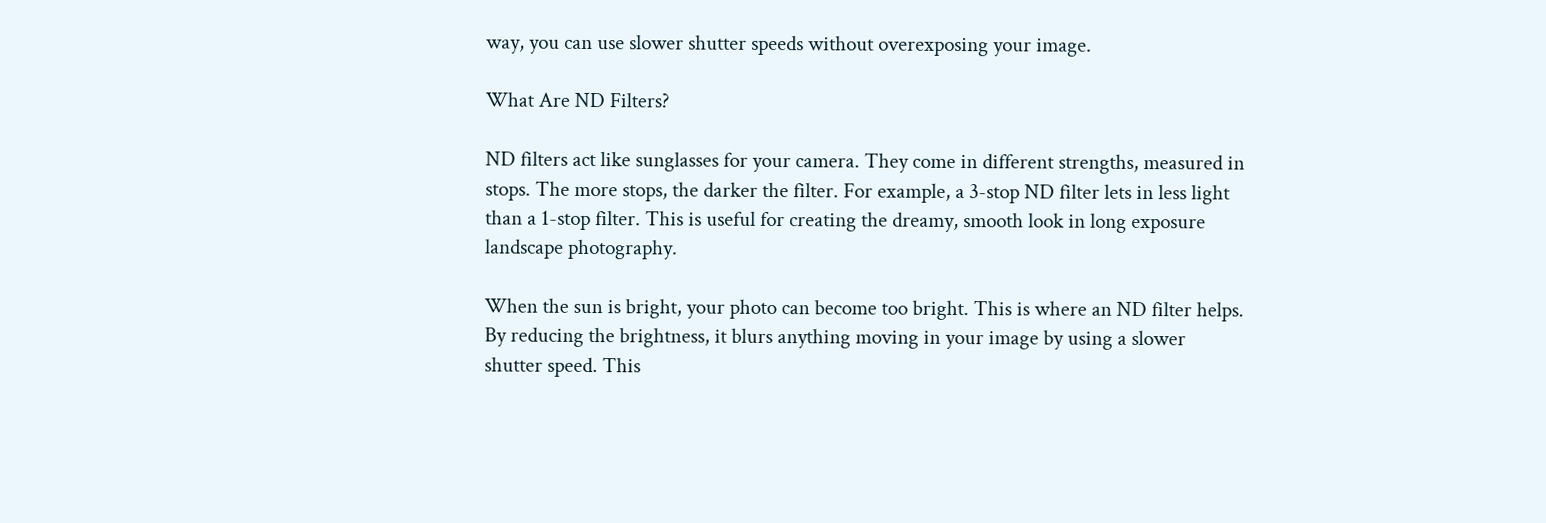way, you can use slower shutter speeds without overexposing your image.

What Are ND Filters?

ND filters act like sunglasses for your camera. They come in different strengths, measured in stops. The more stops, the darker the filter. For example, a 3-stop ND filter lets in less light than a 1-stop filter. This is useful for creating the dreamy, smooth look in long exposure landscape photography.

When the sun is bright, your photo can become too bright. This is where an ND filter helps. By reducing the brightness, it blurs anything moving in your image by using a slower shutter speed. This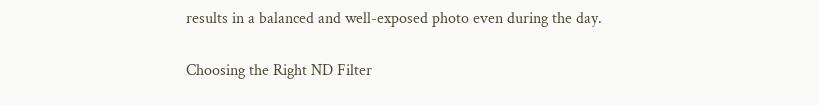results in a balanced and well-exposed photo even during the day.

Choosing the Right ND Filter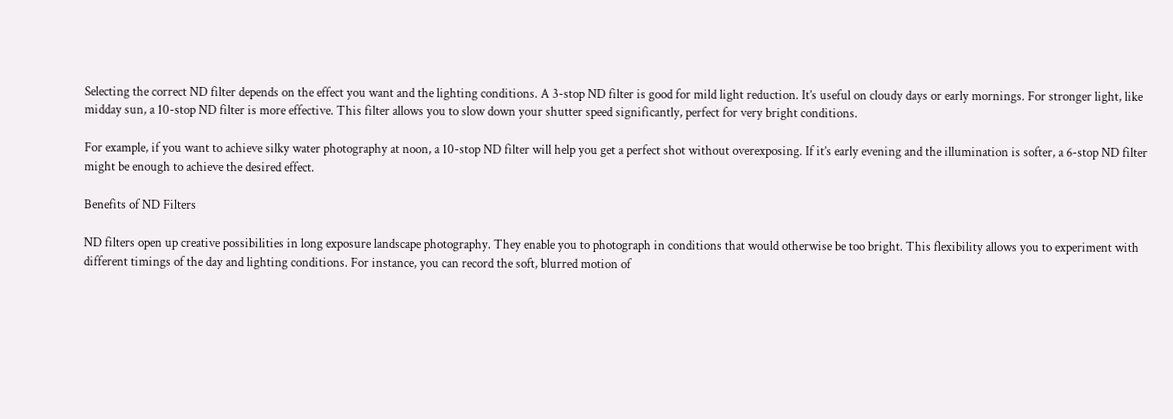Selecting the correct ND filter depends on the effect you want and the lighting conditions. A 3-stop ND filter is good for mild light reduction. It’s useful on cloudy days or early mornings. For stronger light, like midday sun, a 10-stop ND filter is more effective. This filter allows you to slow down your shutter speed significantly, perfect for very bright conditions.

For example, if you want to achieve silky water photography at noon, a 10-stop ND filter will help you get a perfect shot without overexposing. If it’s early evening and the illumination is softer, a 6-stop ND filter might be enough to achieve the desired effect.

Benefits of ND Filters

ND filters open up creative possibilities in long exposure landscape photography. They enable you to photograph in conditions that would otherwise be too bright. This flexibility allows you to experiment with different timings of the day and lighting conditions. For instance, you can record the soft, blurred motion of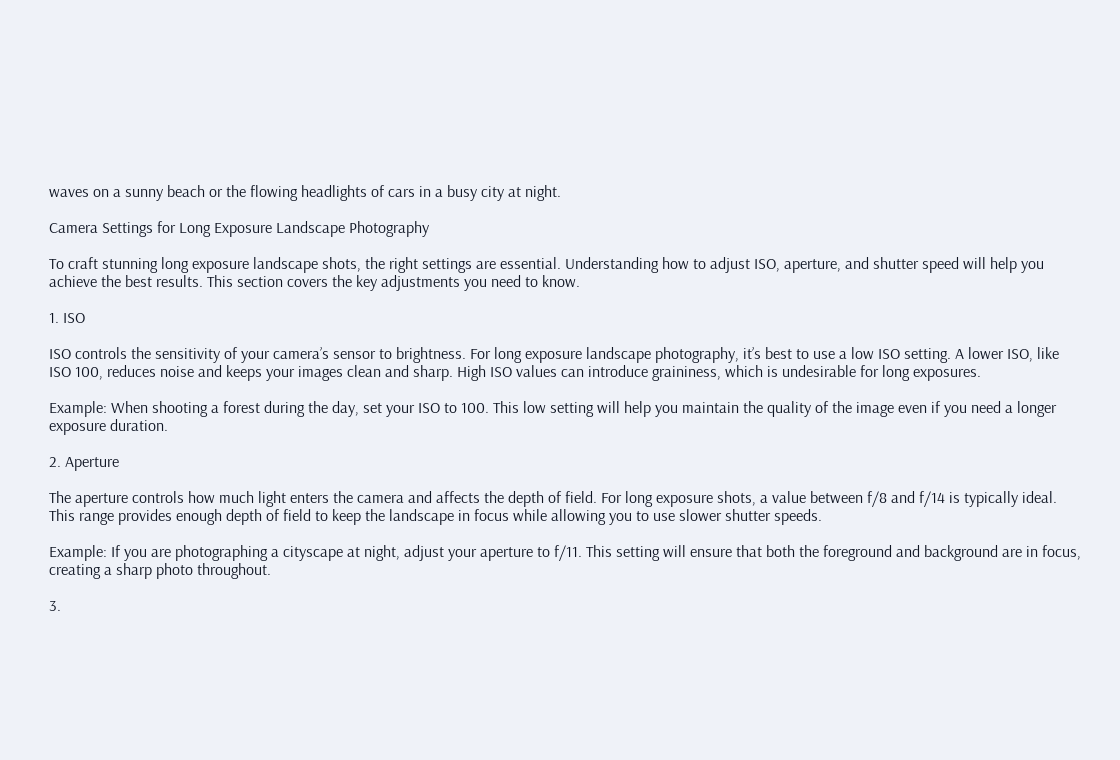waves on a sunny beach or the flowing headlights of cars in a busy city at night.

Camera Settings for Long Exposure Landscape Photography

To craft stunning long exposure landscape shots, the right settings are essential. Understanding how to adjust ISO, aperture, and shutter speed will help you achieve the best results. This section covers the key adjustments you need to know.

1. ISO

ISO controls the sensitivity of your camera’s sensor to brightness. For long exposure landscape photography, it’s best to use a low ISO setting. A lower ISO, like ISO 100, reduces noise and keeps your images clean and sharp. High ISO values can introduce graininess, which is undesirable for long exposures.

Example: When shooting a forest during the day, set your ISO to 100. This low setting will help you maintain the quality of the image even if you need a longer exposure duration.

2. Aperture

The aperture controls how much light enters the camera and affects the depth of field. For long exposure shots, a value between f/8 and f/14 is typically ideal. This range provides enough depth of field to keep the landscape in focus while allowing you to use slower shutter speeds.

Example: If you are photographing a cityscape at night, adjust your aperture to f/11. This setting will ensure that both the foreground and background are in focus, creating a sharp photo throughout.

3.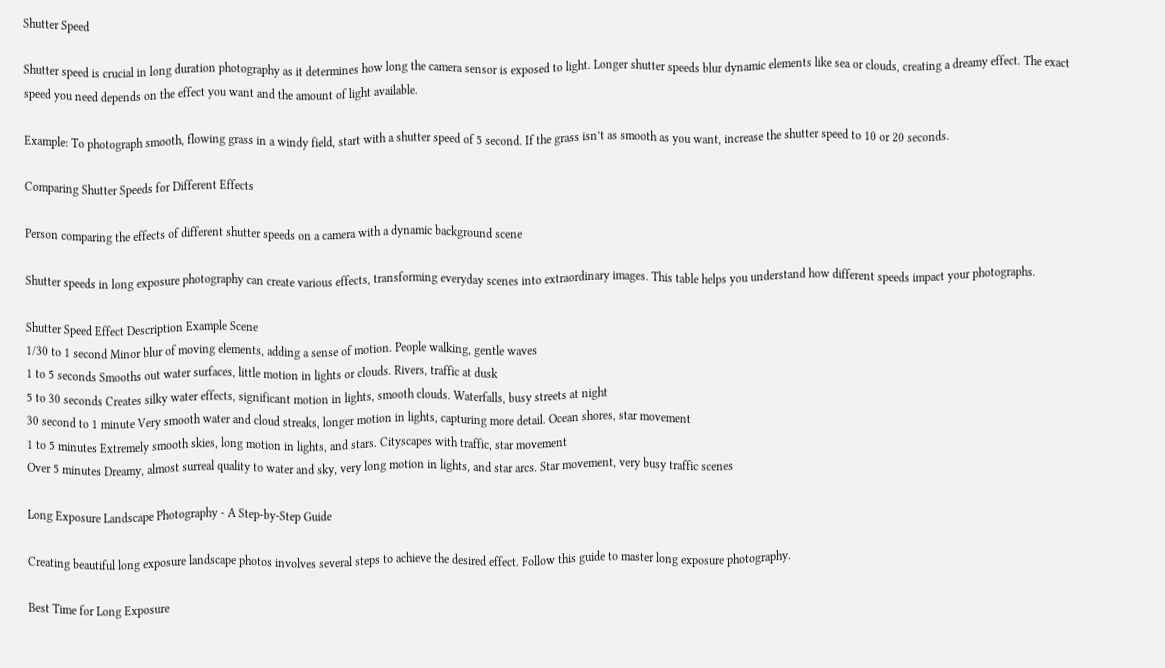Shutter Speed

Shutter speed is crucial in long duration photography as it determines how long the camera sensor is exposed to light. Longer shutter speeds blur dynamic elements like sea or clouds, creating a dreamy effect. The exact speed you need depends on the effect you want and the amount of light available.

Example: To photograph smooth, flowing grass in a windy field, start with a shutter speed of 5 second. If the grass isn’t as smooth as you want, increase the shutter speed to 10 or 20 seconds.

Comparing Shutter Speeds for Different Effects

Person comparing the effects of different shutter speeds on a camera with a dynamic background scene

Shutter speeds in long exposure photography can create various effects, transforming everyday scenes into extraordinary images. This table helps you understand how different speeds impact your photographs.

Shutter Speed Effect Description Example Scene
1/30 to 1 second Minor blur of moving elements, adding a sense of motion. People walking, gentle waves
1 to 5 seconds Smooths out water surfaces, little motion in lights or clouds. Rivers, traffic at dusk
5 to 30 seconds Creates silky water effects, significant motion in lights, smooth clouds. Waterfalls, busy streets at night
30 second to 1 minute Very smooth water and cloud streaks, longer motion in lights, capturing more detail. Ocean shores, star movement
1 to 5 minutes Extremely smooth skies, long motion in lights, and stars. Cityscapes with traffic, star movement
Over 5 minutes Dreamy, almost surreal quality to water and sky, very long motion in lights, and star arcs. Star movement, very busy traffic scenes

Long Exposure Landscape Photography - A Step-by-Step Guide

Creating beautiful long exposure landscape photos involves several steps to achieve the desired effect. Follow this guide to master long exposure photography.

Best Time for Long Exposure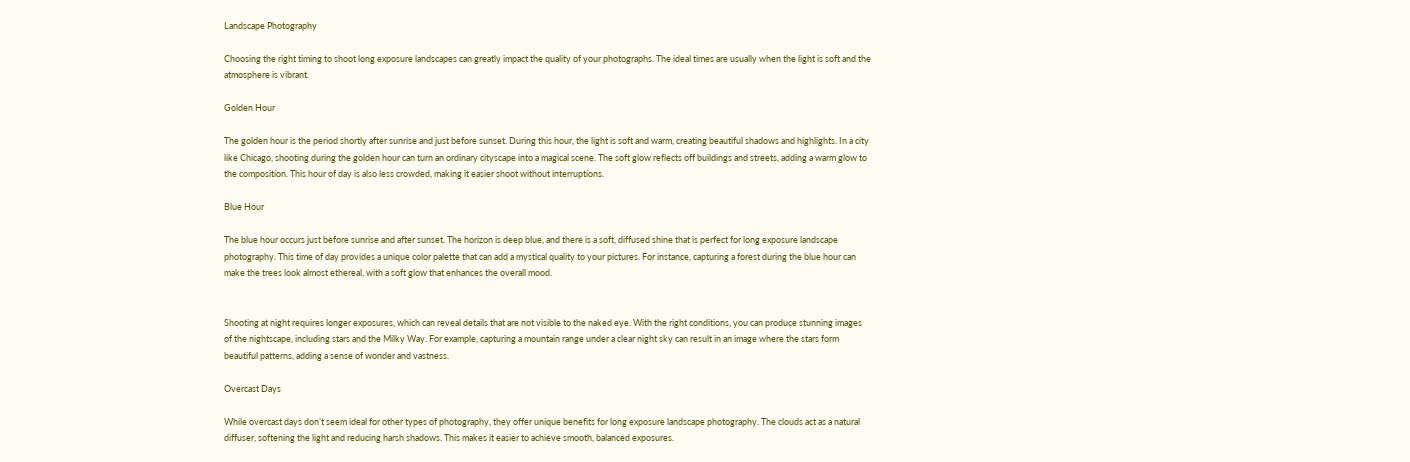Landscape Photography

Choosing the right timing to shoot long exposure landscapes can greatly impact the quality of your photographs. The ideal times are usually when the light is soft and the atmosphere is vibrant.

Golden Hour

The golden hour is the period shortly after sunrise and just before sunset. During this hour, the light is soft and warm, creating beautiful shadows and highlights. In a city like Chicago, shooting during the golden hour can turn an ordinary cityscape into a magical scene. The soft glow reflects off buildings and streets, adding a warm glow to the composition. This hour of day is also less crowded, making it easier shoot without interruptions.

Blue Hour

The blue hour occurs just before sunrise and after sunset. The horizon is deep blue, and there is a soft, diffused shine that is perfect for long exposure landscape photography. This time of day provides a unique color palette that can add a mystical quality to your pictures. For instance, capturing a forest during the blue hour can make the trees look almost ethereal, with a soft glow that enhances the overall mood.


Shooting at night requires longer exposures, which can reveal details that are not visible to the naked eye. With the right conditions, you can produce stunning images of the nightscape, including stars and the Milky Way. For example, capturing a mountain range under a clear night sky can result in an image where the stars form beautiful patterns, adding a sense of wonder and vastness.

Overcast Days

While overcast days don’t seem ideal for other types of photography, they offer unique benefits for long exposure landscape photography. The clouds act as a natural diffuser, softening the light and reducing harsh shadows. This makes it easier to achieve smooth, balanced exposures.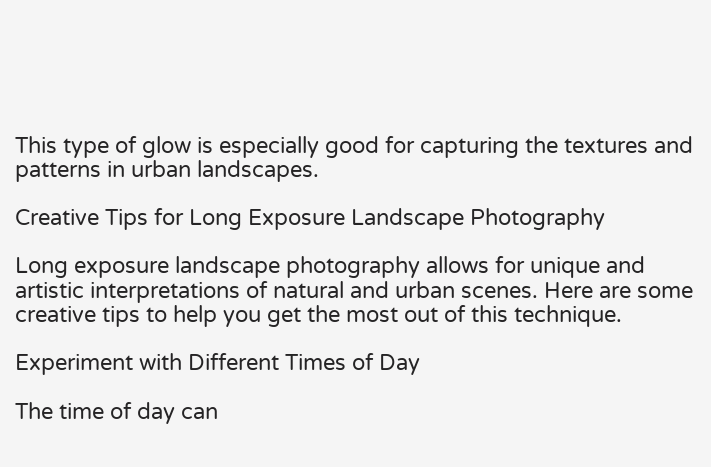This type of glow is especially good for capturing the textures and patterns in urban landscapes.

Creative Tips for Long Exposure Landscape Photography

Long exposure landscape photography allows for unique and artistic interpretations of natural and urban scenes. Here are some creative tips to help you get the most out of this technique.

Experiment with Different Times of Day

The time of day can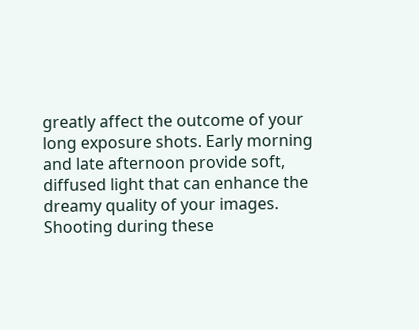greatly affect the outcome of your long exposure shots. Early morning and late afternoon provide soft, diffused light that can enhance the dreamy quality of your images. Shooting during these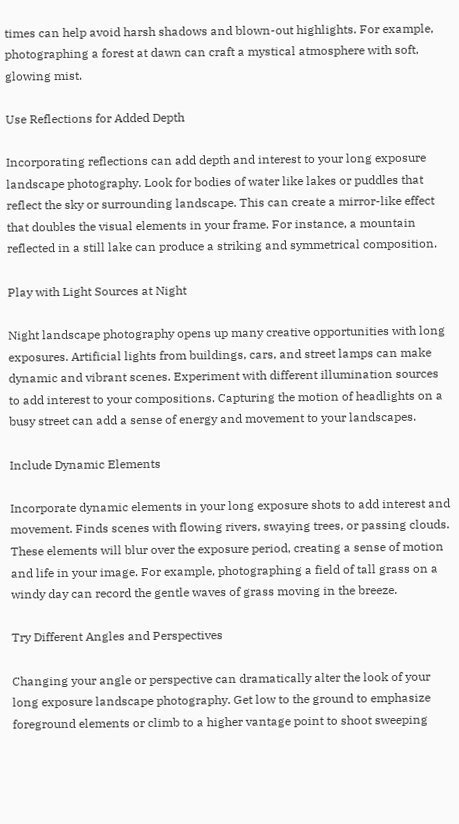times can help avoid harsh shadows and blown-out highlights. For example, photographing a forest at dawn can craft a mystical atmosphere with soft, glowing mist.

Use Reflections for Added Depth

Incorporating reflections can add depth and interest to your long exposure landscape photography. Look for bodies of water like lakes or puddles that reflect the sky or surrounding landscape. This can create a mirror-like effect that doubles the visual elements in your frame. For instance, a mountain reflected in a still lake can produce a striking and symmetrical composition.

Play with Light Sources at Night

Night landscape photography opens up many creative opportunities with long exposures. Artificial lights from buildings, cars, and street lamps can make dynamic and vibrant scenes. Experiment with different illumination sources to add interest to your compositions. Capturing the motion of headlights on a busy street can add a sense of energy and movement to your landscapes.

Include Dynamic Elements

Incorporate dynamic elements in your long exposure shots to add interest and movement. Finds scenes with flowing rivers, swaying trees, or passing clouds. These elements will blur over the exposure period, creating a sense of motion and life in your image. For example, photographing a field of tall grass on a windy day can record the gentle waves of grass moving in the breeze.

Try Different Angles and Perspectives

Changing your angle or perspective can dramatically alter the look of your long exposure landscape photography. Get low to the ground to emphasize foreground elements or climb to a higher vantage point to shoot sweeping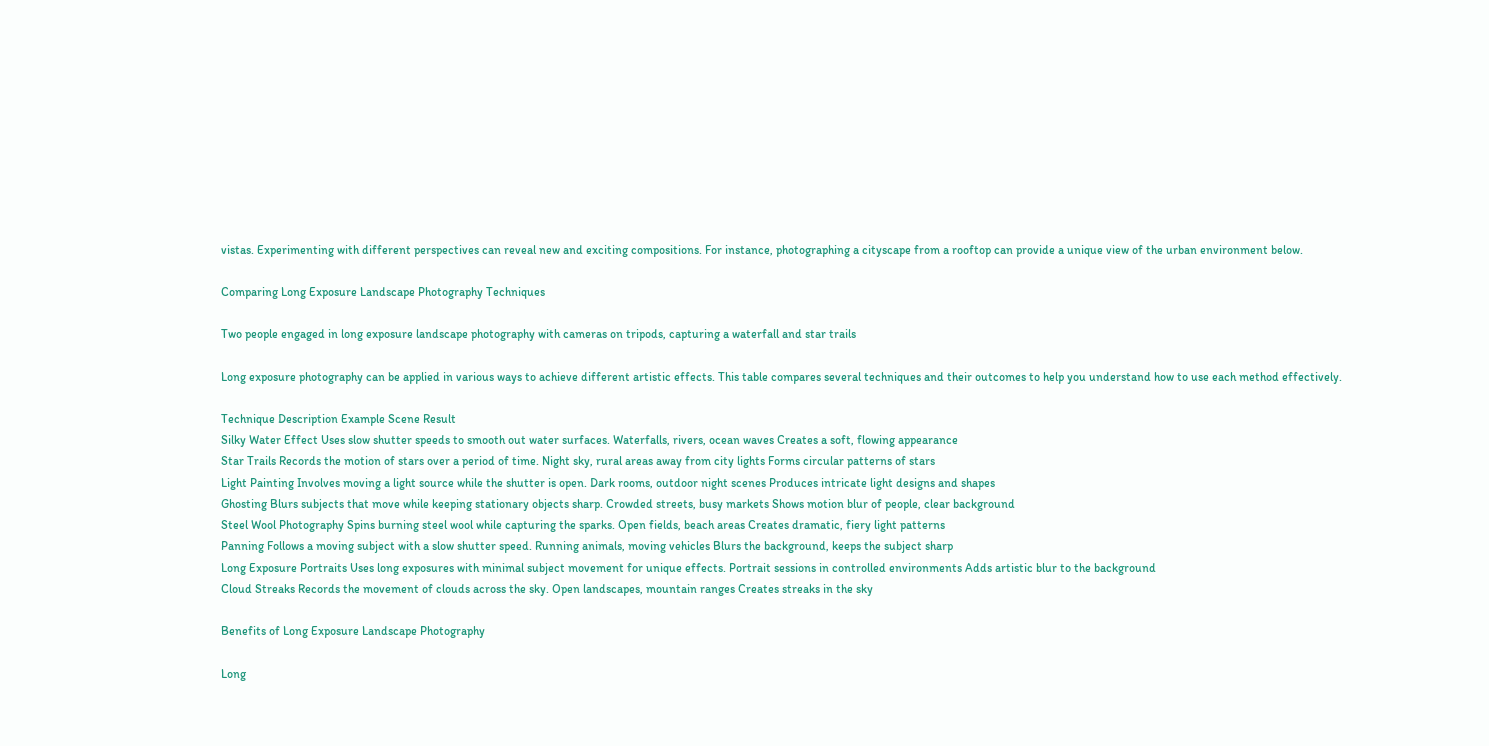vistas. Experimenting with different perspectives can reveal new and exciting compositions. For instance, photographing a cityscape from a rooftop can provide a unique view of the urban environment below.

Comparing Long Exposure Landscape Photography Techniques

Two people engaged in long exposure landscape photography with cameras on tripods, capturing a waterfall and star trails

Long exposure photography can be applied in various ways to achieve different artistic effects. This table compares several techniques and their outcomes to help you understand how to use each method effectively.

Technique Description Example Scene Result
Silky Water Effect Uses slow shutter speeds to smooth out water surfaces. Waterfalls, rivers, ocean waves Creates a soft, flowing appearance
Star Trails Records the motion of stars over a period of time. Night sky, rural areas away from city lights Forms circular patterns of stars
Light Painting Involves moving a light source while the shutter is open. Dark rooms, outdoor night scenes Produces intricate light designs and shapes
Ghosting Blurs subjects that move while keeping stationary objects sharp. Crowded streets, busy markets Shows motion blur of people, clear background
Steel Wool Photography Spins burning steel wool while capturing the sparks. Open fields, beach areas Creates dramatic, fiery light patterns
Panning Follows a moving subject with a slow shutter speed. Running animals, moving vehicles Blurs the background, keeps the subject sharp
Long Exposure Portraits Uses long exposures with minimal subject movement for unique effects. Portrait sessions in controlled environments Adds artistic blur to the background
Cloud Streaks Records the movement of clouds across the sky. Open landscapes, mountain ranges Creates streaks in the sky

Benefits of Long Exposure Landscape Photography

Long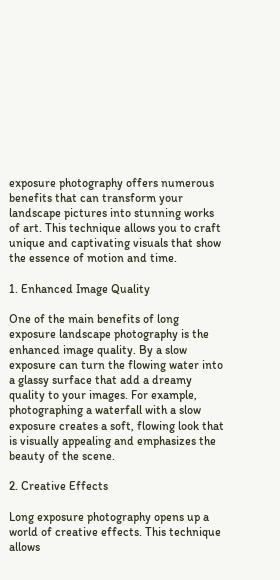exposure photography offers numerous benefits that can transform your landscape pictures into stunning works of art. This technique allows you to craft unique and captivating visuals that show the essence of motion and time.

1. Enhanced Image Quality

One of the main benefits of long exposure landscape photography is the enhanced image quality. By a slow exposure can turn the flowing water into a glassy surface that add a dreamy quality to your images. For example, photographing a waterfall with a slow exposure creates a soft, flowing look that is visually appealing and emphasizes the beauty of the scene.

2. Creative Effects

Long exposure photography opens up a world of creative effects. This technique allows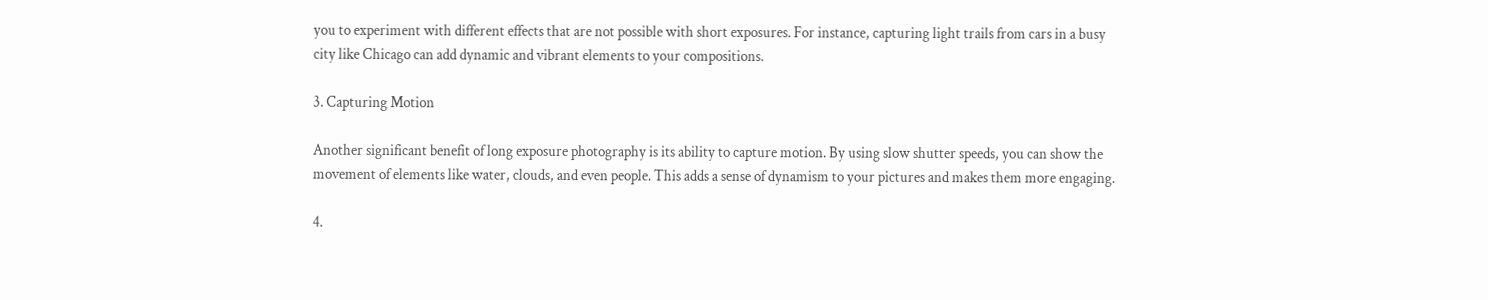you to experiment with different effects that are not possible with short exposures. For instance, capturing light trails from cars in a busy city like Chicago can add dynamic and vibrant elements to your compositions.

3. Capturing Motion

Another significant benefit of long exposure photography is its ability to capture motion. By using slow shutter speeds, you can show the movement of elements like water, clouds, and even people. This adds a sense of dynamism to your pictures and makes them more engaging.

4.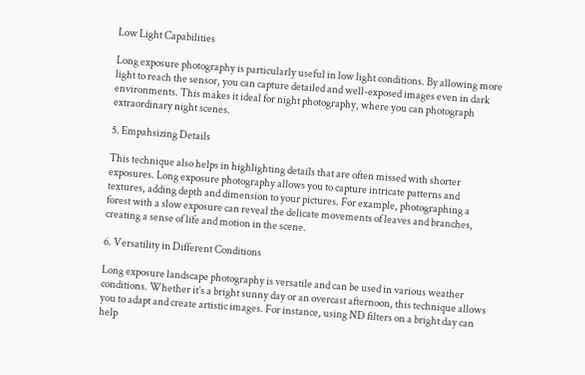Low Light Capabilities

Long exposure photography is particularly useful in low light conditions. By allowing more light to reach the sensor, you can capture detailed and well-exposed images even in dark environments. This makes it ideal for night photography, where you can photograph extraordinary night scenes.

5. Empahsizing Details

This technique also helps in highlighting details that are often missed with shorter exposures. Long exposure photography allows you to capture intricate patterns and textures, adding depth and dimension to your pictures. For example, photographing a forest with a slow exposure can reveal the delicate movements of leaves and branches, creating a sense of life and motion in the scene.

6. Versatility in Different Conditions

Long exposure landscape photography is versatile and can be used in various weather conditions. Whether it’s a bright sunny day or an overcast afternoon, this technique allows you to adapt and create artistic images. For instance, using ND filters on a bright day can help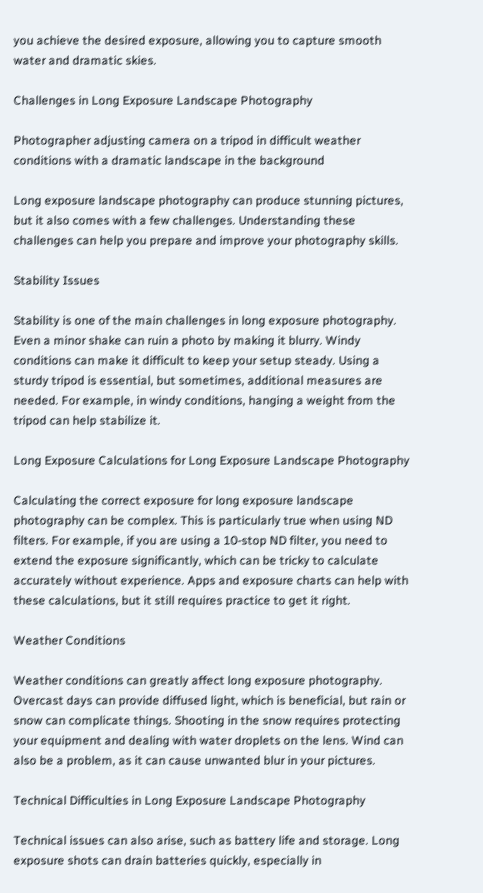you achieve the desired exposure, allowing you to capture smooth water and dramatic skies.

Challenges in Long Exposure Landscape Photography

Photographer adjusting camera on a tripod in difficult weather conditions with a dramatic landscape in the background

Long exposure landscape photography can produce stunning pictures, but it also comes with a few challenges. Understanding these challenges can help you prepare and improve your photography skills.

Stability Issues

Stability is one of the main challenges in long exposure photography. Even a minor shake can ruin a photo by making it blurry. Windy conditions can make it difficult to keep your setup steady. Using a sturdy tripod is essential, but sometimes, additional measures are needed. For example, in windy conditions, hanging a weight from the tripod can help stabilize it.

Long Exposure Calculations for Long Exposure Landscape Photography

Calculating the correct exposure for long exposure landscape photography can be complex. This is particularly true when using ND filters. For example, if you are using a 10-stop ND filter, you need to extend the exposure significantly, which can be tricky to calculate accurately without experience. Apps and exposure charts can help with these calculations, but it still requires practice to get it right.

Weather Conditions

Weather conditions can greatly affect long exposure photography. Overcast days can provide diffused light, which is beneficial, but rain or snow can complicate things. Shooting in the snow requires protecting your equipment and dealing with water droplets on the lens. Wind can also be a problem, as it can cause unwanted blur in your pictures.

Technical Difficulties in Long Exposure Landscape Photography

Technical issues can also arise, such as battery life and storage. Long exposure shots can drain batteries quickly, especially in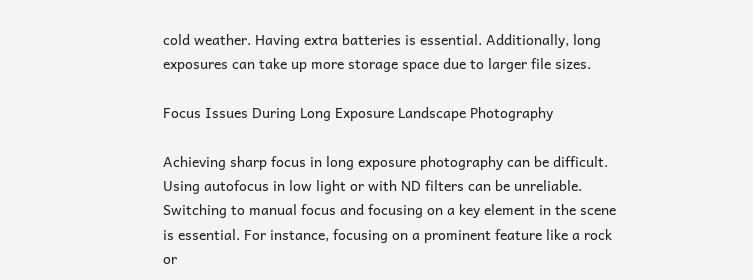cold weather. Having extra batteries is essential. Additionally, long exposures can take up more storage space due to larger file sizes.

Focus Issues During Long Exposure Landscape Photography

Achieving sharp focus in long exposure photography can be difficult. Using autofocus in low light or with ND filters can be unreliable. Switching to manual focus and focusing on a key element in the scene is essential. For instance, focusing on a prominent feature like a rock or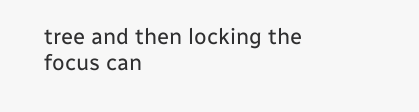tree and then locking the focus can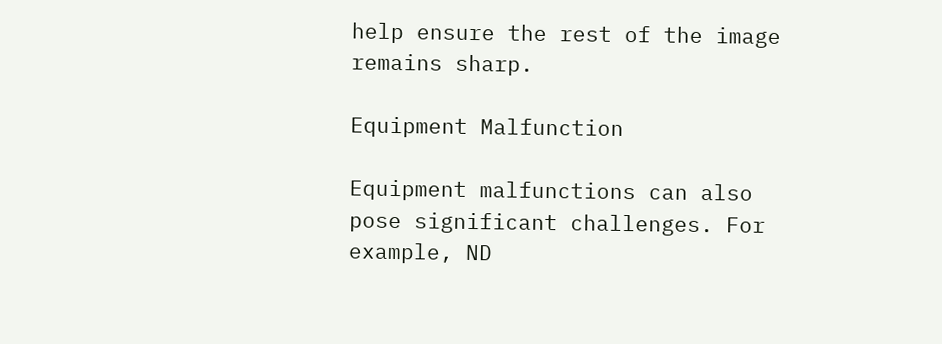help ensure the rest of the image remains sharp.

Equipment Malfunction

Equipment malfunctions can also pose significant challenges. For example, ND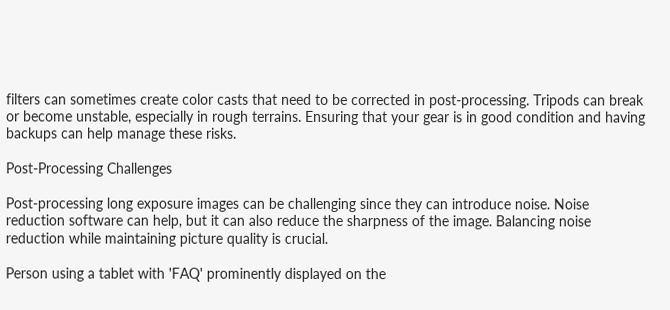filters can sometimes create color casts that need to be corrected in post-processing. Tripods can break or become unstable, especially in rough terrains. Ensuring that your gear is in good condition and having backups can help manage these risks.

Post-Processing Challenges

Post-processing long exposure images can be challenging since they can introduce noise. Noise reduction software can help, but it can also reduce the sharpness of the image. Balancing noise reduction while maintaining picture quality is crucial.

Person using a tablet with 'FAQ' prominently displayed on the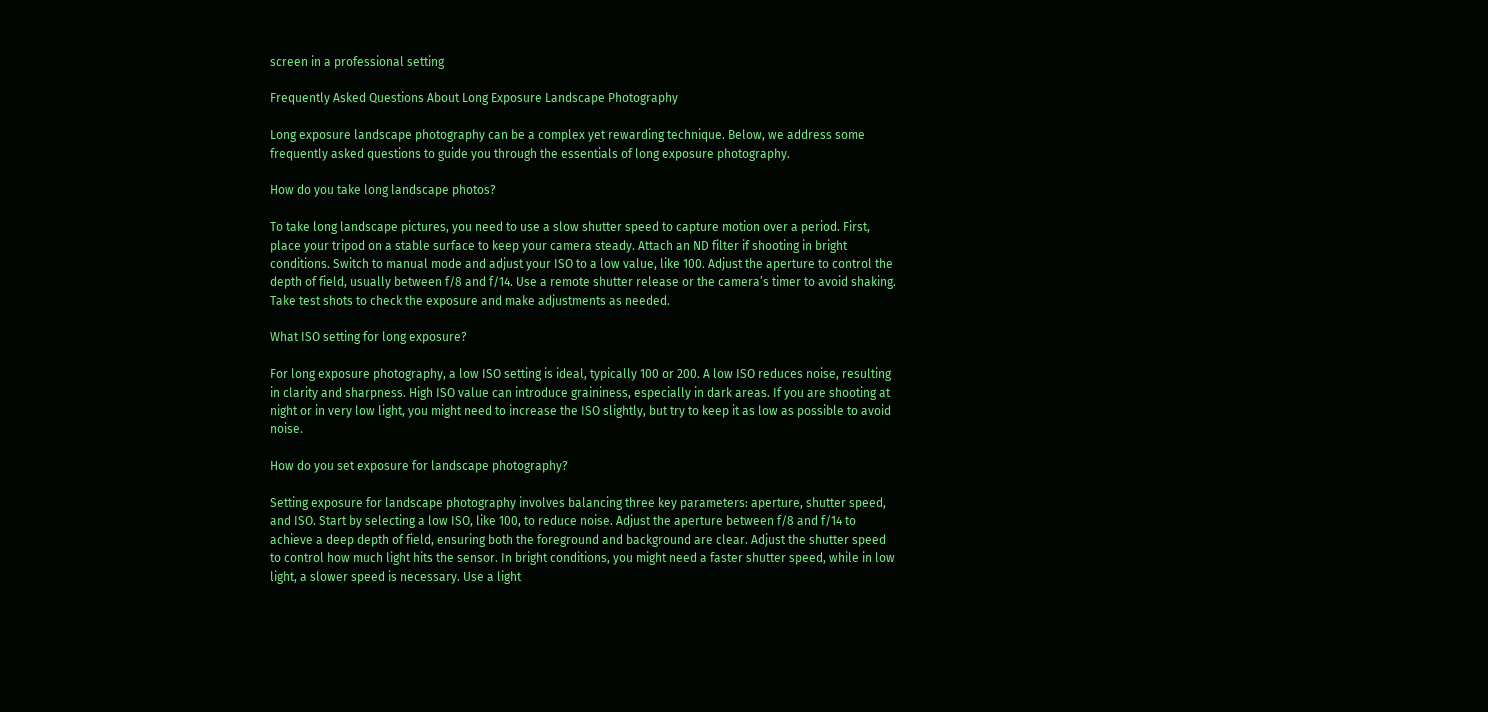screen in a professional setting

Frequently Asked Questions About Long Exposure Landscape Photography

Long exposure landscape photography can be a complex yet rewarding technique. Below, we address some frequently asked questions to guide you through the essentials of long exposure photography.

How do you take long landscape photos?

To take long landscape pictures, you need to use a slow shutter speed to capture motion over a period. First, place your tripod on a stable surface to keep your camera steady. Attach an ND filter if shooting in bright conditions. Switch to manual mode and adjust your ISO to a low value, like 100. Adjust the aperture to control the depth of field, usually between f/8 and f/14. Use a remote shutter release or the camera’s timer to avoid shaking. Take test shots to check the exposure and make adjustments as needed.

What ISO setting for long exposure?

For long exposure photography, a low ISO setting is ideal, typically 100 or 200. A low ISO reduces noise, resulting in clarity and sharpness. High ISO value can introduce graininess, especially in dark areas. If you are shooting at night or in very low light, you might need to increase the ISO slightly, but try to keep it as low as possible to avoid noise.

How do you set exposure for landscape photography?

Setting exposure for landscape photography involves balancing three key parameters: aperture, shutter speed, and ISO. Start by selecting a low ISO, like 100, to reduce noise. Adjust the aperture between f/8 and f/14 to achieve a deep depth of field, ensuring both the foreground and background are clear. Adjust the shutter speed to control how much light hits the sensor. In bright conditions, you might need a faster shutter speed, while in low light, a slower speed is necessary. Use a light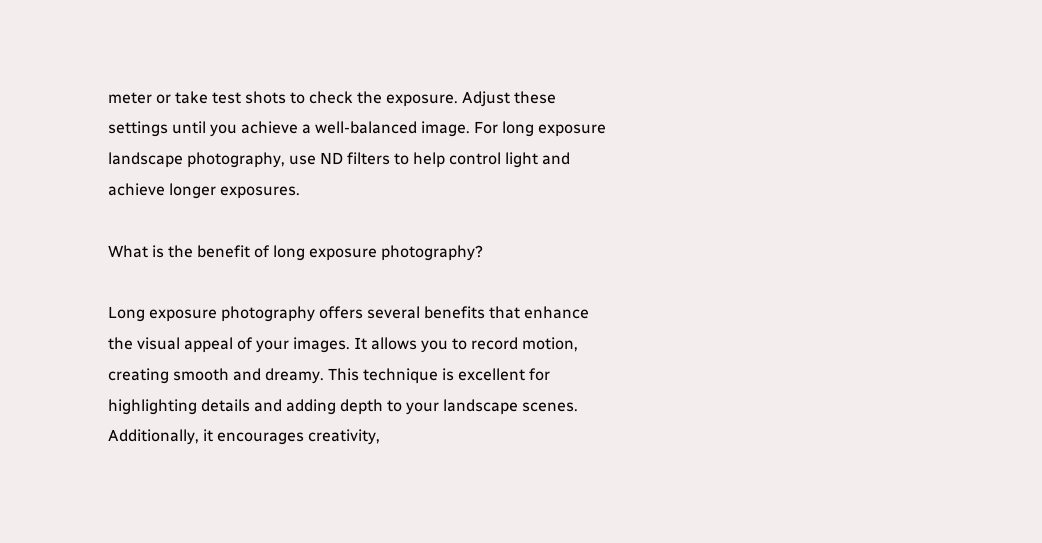meter or take test shots to check the exposure. Adjust these settings until you achieve a well-balanced image. For long exposure landscape photography, use ND filters to help control light and achieve longer exposures.

What is the benefit of long exposure photography?

Long exposure photography offers several benefits that enhance the visual appeal of your images. It allows you to record motion, creating smooth and dreamy. This technique is excellent for highlighting details and adding depth to your landscape scenes. Additionally, it encourages creativity,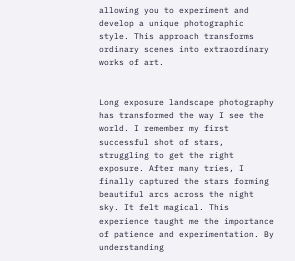allowing you to experiment and develop a unique photographic style. This approach transforms ordinary scenes into extraordinary works of art.


Long exposure landscape photography has transformed the way I see the world. I remember my first successful shot of stars, struggling to get the right exposure. After many tries, I finally captured the stars forming beautiful arcs across the night sky. It felt magical. This experience taught me the importance of patience and experimentation. By understanding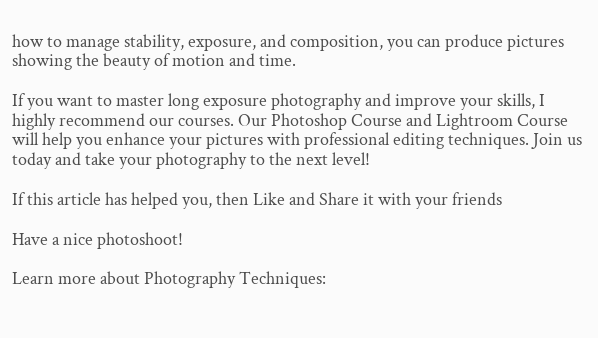how to manage stability, exposure, and composition, you can produce pictures showing the beauty of motion and time.

If you want to master long exposure photography and improve your skills, I highly recommend our courses. Our Photoshop Course and Lightroom Course will help you enhance your pictures with professional editing techniques. Join us today and take your photography to the next level!

If this article has helped you, then Like and Share it with your friends

Have a nice photoshoot!

Learn more about Photography Techniques: